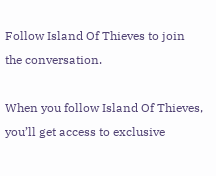Follow Island Of Thieves to join the conversation.

When you follow Island Of Thieves, you’ll get access to exclusive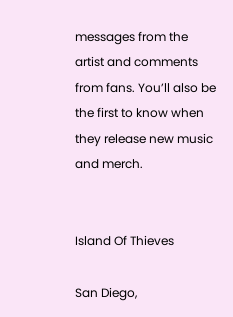messages from the artist and comments from fans. You’ll also be the first to know when they release new music and merch.


Island Of Thieves

San Diego,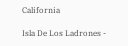California

Isla De Los Ladrones -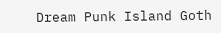Dream Punk Island Goth